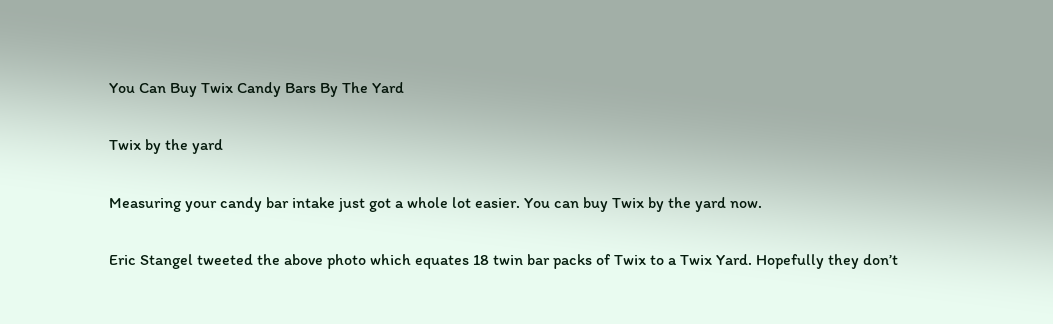You Can Buy Twix Candy Bars By The Yard

Twix by the yard

Measuring your candy bar intake just got a whole lot easier. You can buy Twix by the yard now.

Eric Stangel tweeted the above photo which equates 18 twin bar packs of Twix to a Twix Yard. Hopefully they don’t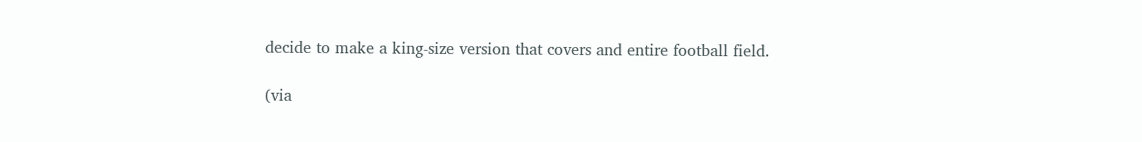decide to make a king-size version that covers and entire football field.

(via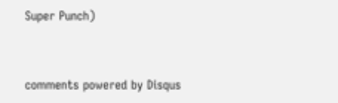Super Punch)


comments powered by Disqus